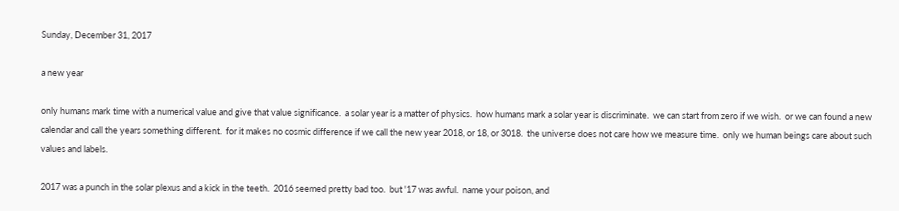Sunday, December 31, 2017

a new year

only humans mark time with a numerical value and give that value significance.  a solar year is a matter of physics.  how humans mark a solar year is discriminate.  we can start from zero if we wish.  or we can found a new calendar and call the years something different.  for it makes no cosmic difference if we call the new year 2018, or 18, or 3018.  the universe does not care how we measure time.  only we human beings care about such values and labels.

2017 was a punch in the solar plexus and a kick in the teeth.  2016 seemed pretty bad too.  but '17 was awful.  name your poison, and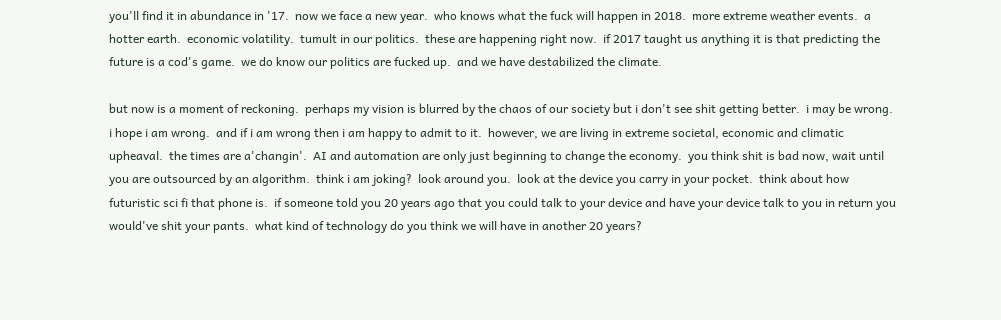you'll find it in abundance in '17.  now we face a new year.  who knows what the fuck will happen in 2018.  more extreme weather events.  a hotter earth.  economic volatility.  tumult in our politics.  these are happening right now.  if 2017 taught us anything it is that predicting the future is a cod's game.  we do know our politics are fucked up.  and we have destabilized the climate.

but now is a moment of reckoning.  perhaps my vision is blurred by the chaos of our society but i don't see shit getting better.  i may be wrong.  i hope i am wrong.  and if i am wrong then i am happy to admit to it.  however, we are living in extreme societal, economic and climatic upheaval.  the times are a'changin'.  AI and automation are only just beginning to change the economy.  you think shit is bad now, wait until you are outsourced by an algorithm.  think i am joking?  look around you.  look at the device you carry in your pocket.  think about how futuristic sci fi that phone is.  if someone told you 20 years ago that you could talk to your device and have your device talk to you in return you would've shit your pants.  what kind of technology do you think we will have in another 20 years?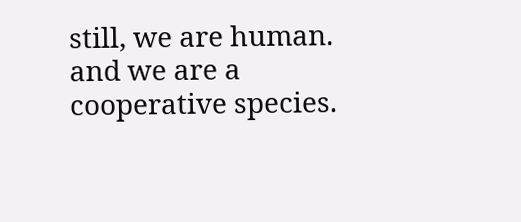still, we are human.  and we are a cooperative species.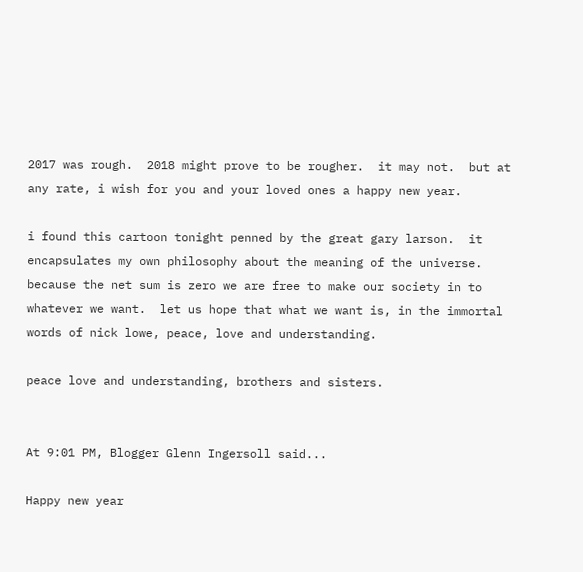2017 was rough.  2018 might prove to be rougher.  it may not.  but at any rate, i wish for you and your loved ones a happy new year.

i found this cartoon tonight penned by the great gary larson.  it encapsulates my own philosophy about the meaning of the universe.  because the net sum is zero we are free to make our society in to whatever we want.  let us hope that what we want is, in the immortal words of nick lowe, peace, love and understanding.

peace love and understanding, brothers and sisters.


At 9:01 PM, Blogger Glenn Ingersoll said...

Happy new year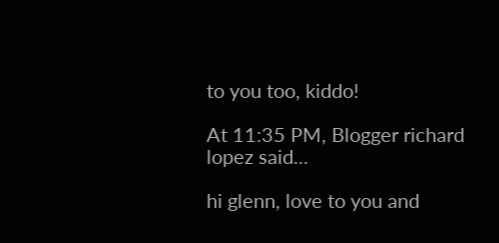to you too, kiddo!

At 11:35 PM, Blogger richard lopez said...

hi glenn, love to you and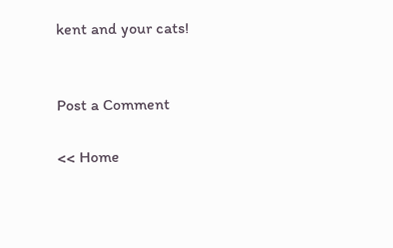kent and your cats!


Post a Comment

<< Home